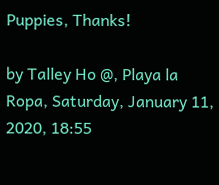Puppies, Thanks!

by Talley Ho @, Playa la Ropa, Saturday, January 11, 2020, 18:55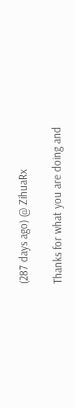(287 days ago) @ ZihuaRx

Thanks for what you are doing and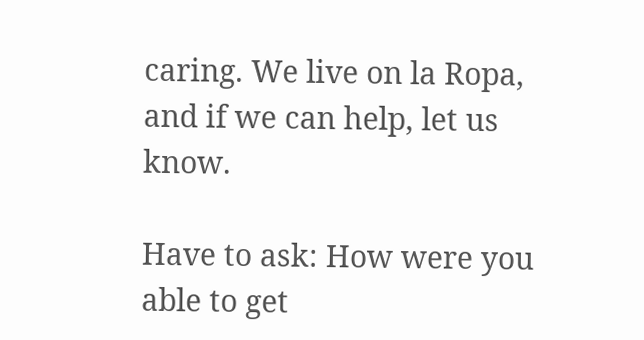caring. We live on la Ropa, and if we can help, let us know.

Have to ask: How were you able to get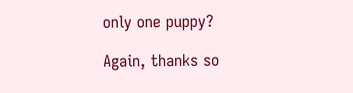only one puppy?

Again, thanks so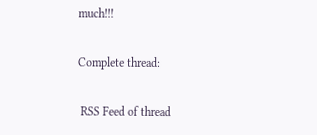much!!!

Complete thread:

 RSS Feed of thread